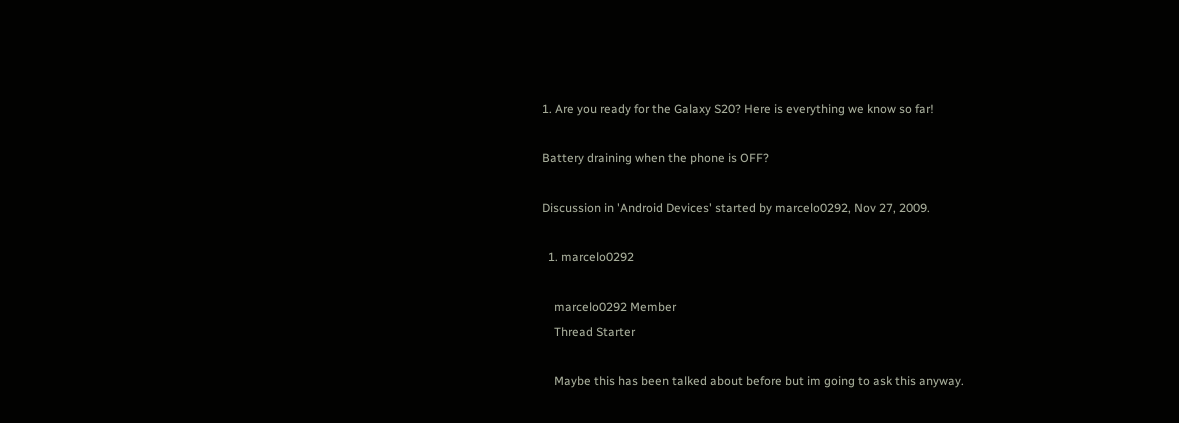1. Are you ready for the Galaxy S20? Here is everything we know so far!

Battery draining when the phone is OFF?

Discussion in 'Android Devices' started by marcelo0292, Nov 27, 2009.

  1. marcelo0292

    marcelo0292 Member
    Thread Starter

    Maybe this has been talked about before but im going to ask this anyway.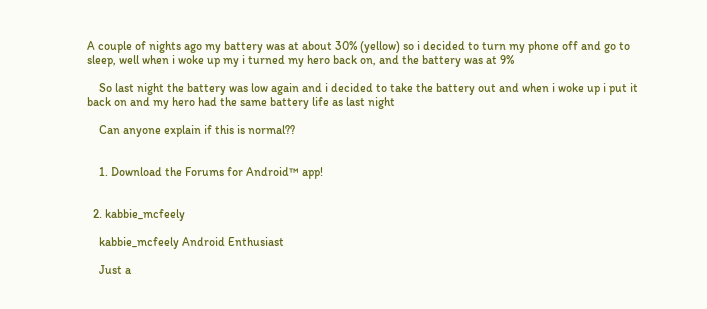A couple of nights ago my battery was at about 30% (yellow) so i decided to turn my phone off and go to sleep, well when i woke up my i turned my hero back on, and the battery was at 9%

    So last night the battery was low again and i decided to take the battery out and when i woke up i put it back on and my hero had the same battery life as last night

    Can anyone explain if this is normal??


    1. Download the Forums for Android™ app!


  2. kabbie_mcfeely

    kabbie_mcfeely Android Enthusiast

    Just a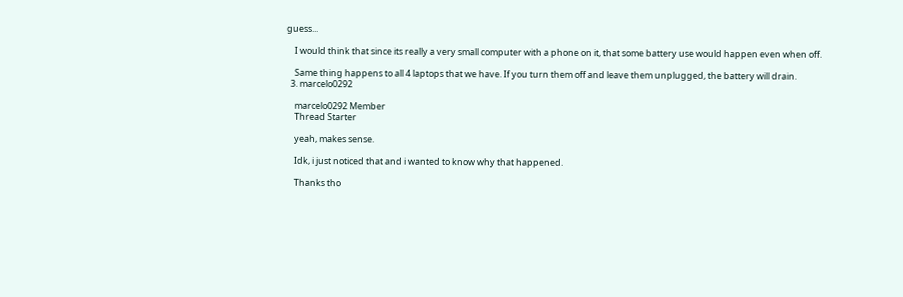guess...

    I would think that since its really a very small computer with a phone on it, that some battery use would happen even when off.

    Same thing happens to all 4 laptops that we have. If you turn them off and leave them unplugged, the battery will drain.
  3. marcelo0292

    marcelo0292 Member
    Thread Starter

    yeah, makes sense.

    Idk, i just noticed that and i wanted to know why that happened.

    Thanks tho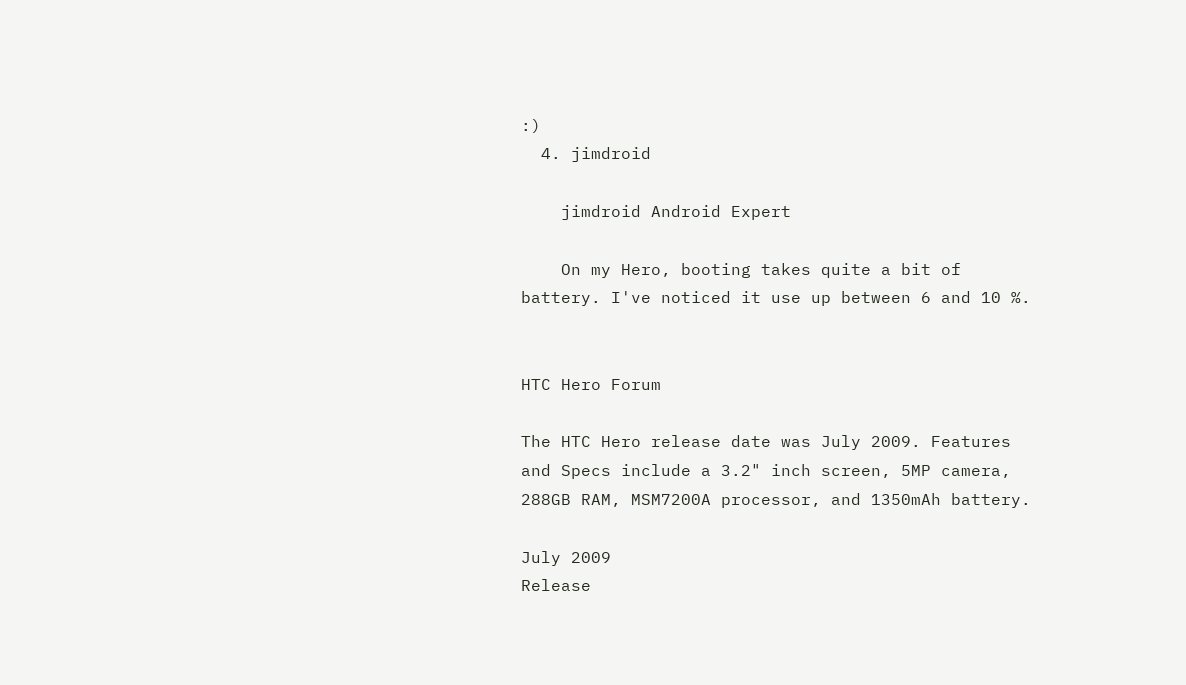:)
  4. jimdroid

    jimdroid Android Expert

    On my Hero, booting takes quite a bit of battery. I've noticed it use up between 6 and 10 %.


HTC Hero Forum

The HTC Hero release date was July 2009. Features and Specs include a 3.2" inch screen, 5MP camera, 288GB RAM, MSM7200A processor, and 1350mAh battery.

July 2009
Release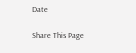Date

Share This Page